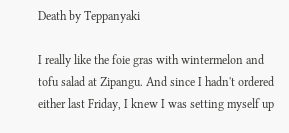Death by Teppanyaki

I really like the foie gras with wintermelon and tofu salad at Zipangu. And since I hadn't ordered either last Friday, I knew I was setting myself up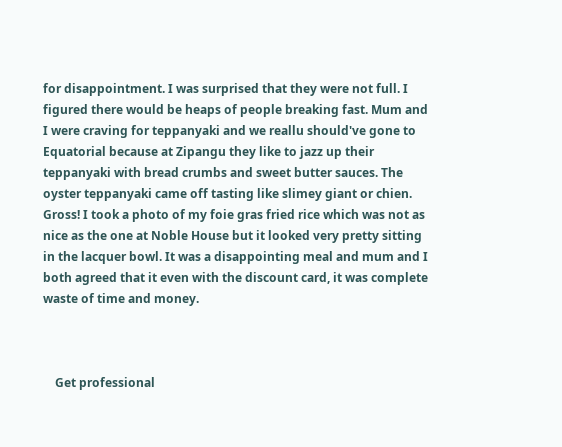for disappointment. I was surprised that they were not full. I figured there would be heaps of people breaking fast. Mum and I were craving for teppanyaki and we reallu should've gone to Equatorial because at Zipangu they like to jazz up their teppanyaki with bread crumbs and sweet butter sauces. The oyster teppanyaki came off tasting like slimey giant or chien. Gross! I took a photo of my foie gras fried rice which was not as nice as the one at Noble House but it looked very pretty sitting in the lacquer bowl. It was a disappointing meal and mum and I both agreed that it even with the discount card, it was complete waste of time and money.



    Get professional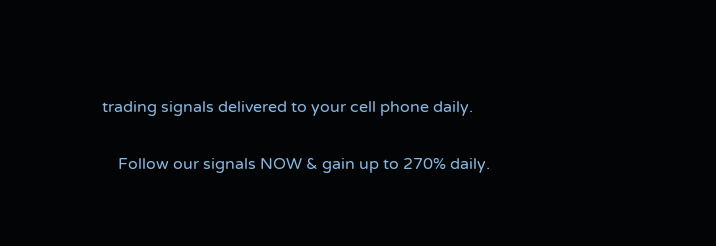trading signals delivered to your cell phone daily.

    Follow our signals NOW & gain up to 270% daily.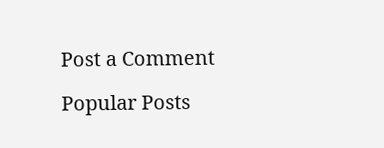Post a Comment

Popular Posts